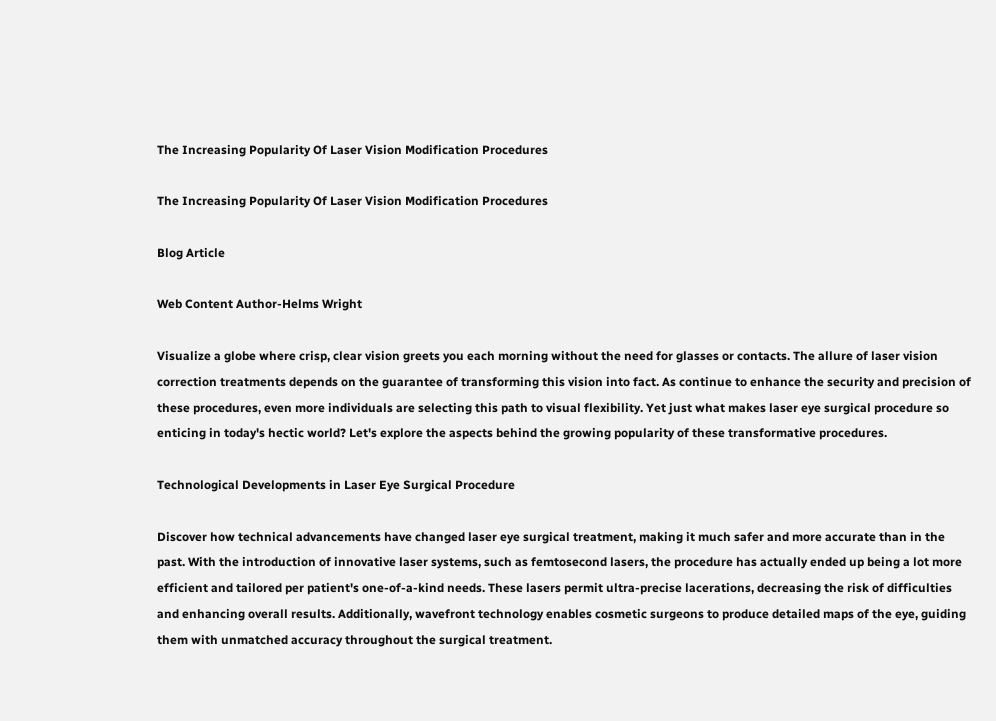The Increasing Popularity Of Laser Vision Modification Procedures

The Increasing Popularity Of Laser Vision Modification Procedures

Blog Article

Web Content Author-Helms Wright

Visualize a globe where crisp, clear vision greets you each morning without the need for glasses or contacts. The allure of laser vision correction treatments depends on the guarantee of transforming this vision into fact. As continue to enhance the security and precision of these procedures, even more individuals are selecting this path to visual flexibility. Yet just what makes laser eye surgical procedure so enticing in today's hectic world? Let's explore the aspects behind the growing popularity of these transformative procedures.

Technological Developments in Laser Eye Surgical Procedure

Discover how technical advancements have changed laser eye surgical treatment, making it much safer and more accurate than in the past. With the introduction of innovative laser systems, such as femtosecond lasers, the procedure has actually ended up being a lot more efficient and tailored per patient's one-of-a-kind needs. These lasers permit ultra-precise lacerations, decreasing the risk of difficulties and enhancing overall results. Additionally, wavefront technology enables cosmetic surgeons to produce detailed maps of the eye, guiding them with unmatched accuracy throughout the surgical treatment.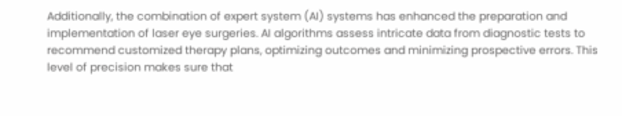Additionally, the combination of expert system (AI) systems has enhanced the preparation and implementation of laser eye surgeries. AI algorithms assess intricate data from diagnostic tests to recommend customized therapy plans, optimizing outcomes and minimizing prospective errors. This level of precision makes sure that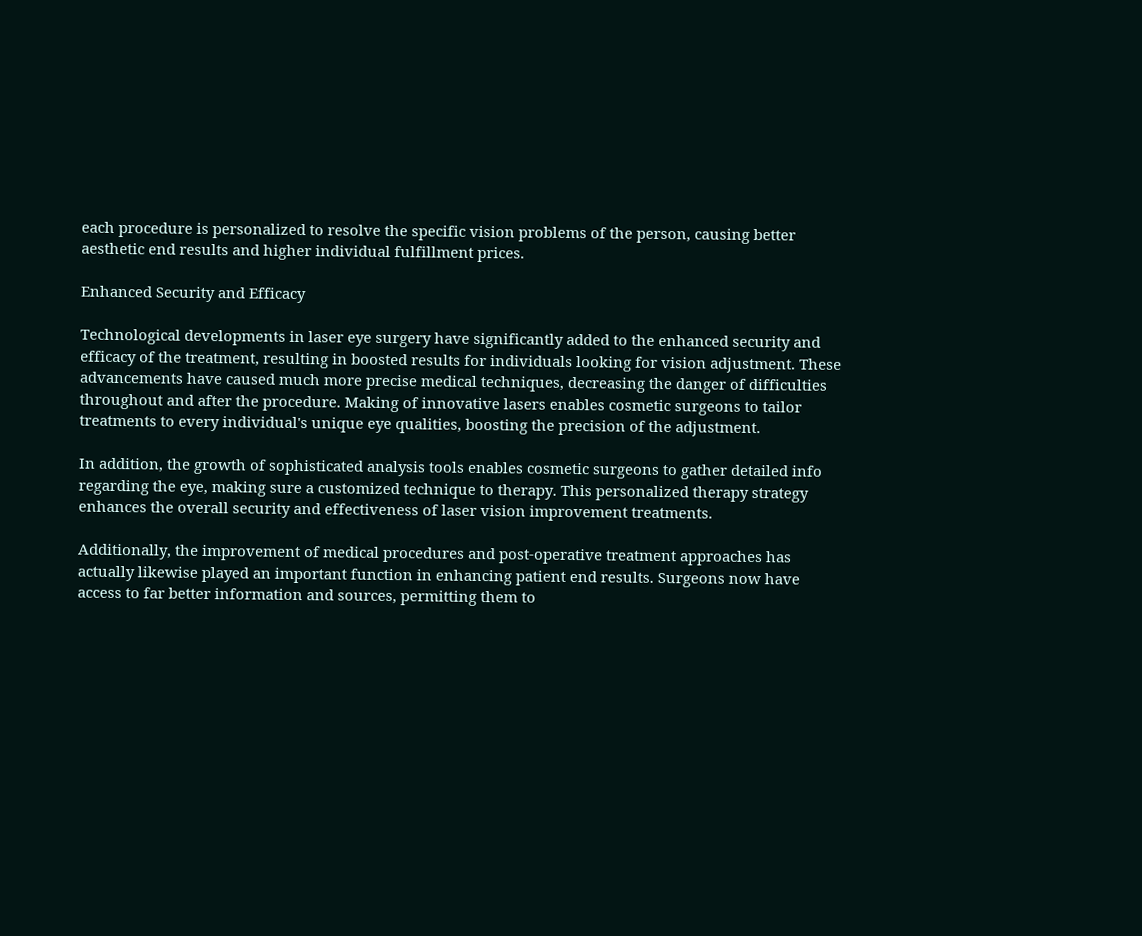each procedure is personalized to resolve the specific vision problems of the person, causing better aesthetic end results and higher individual fulfillment prices.

Enhanced Security and Efficacy

Technological developments in laser eye surgery have significantly added to the enhanced security and efficacy of the treatment, resulting in boosted results for individuals looking for vision adjustment. These advancements have caused much more precise medical techniques, decreasing the danger of difficulties throughout and after the procedure. Making of innovative lasers enables cosmetic surgeons to tailor treatments to every individual's unique eye qualities, boosting the precision of the adjustment.

In addition, the growth of sophisticated analysis tools enables cosmetic surgeons to gather detailed info regarding the eye, making sure a customized technique to therapy. This personalized therapy strategy enhances the overall security and effectiveness of laser vision improvement treatments.

Additionally, the improvement of medical procedures and post-operative treatment approaches has actually likewise played an important function in enhancing patient end results. Surgeons now have access to far better information and sources, permitting them to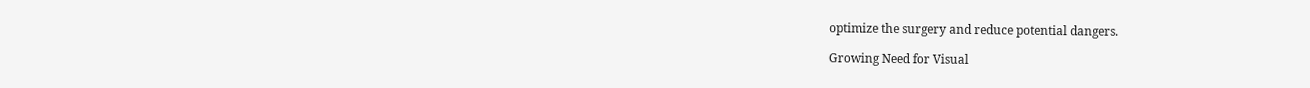optimize the surgery and reduce potential dangers.

Growing Need for Visual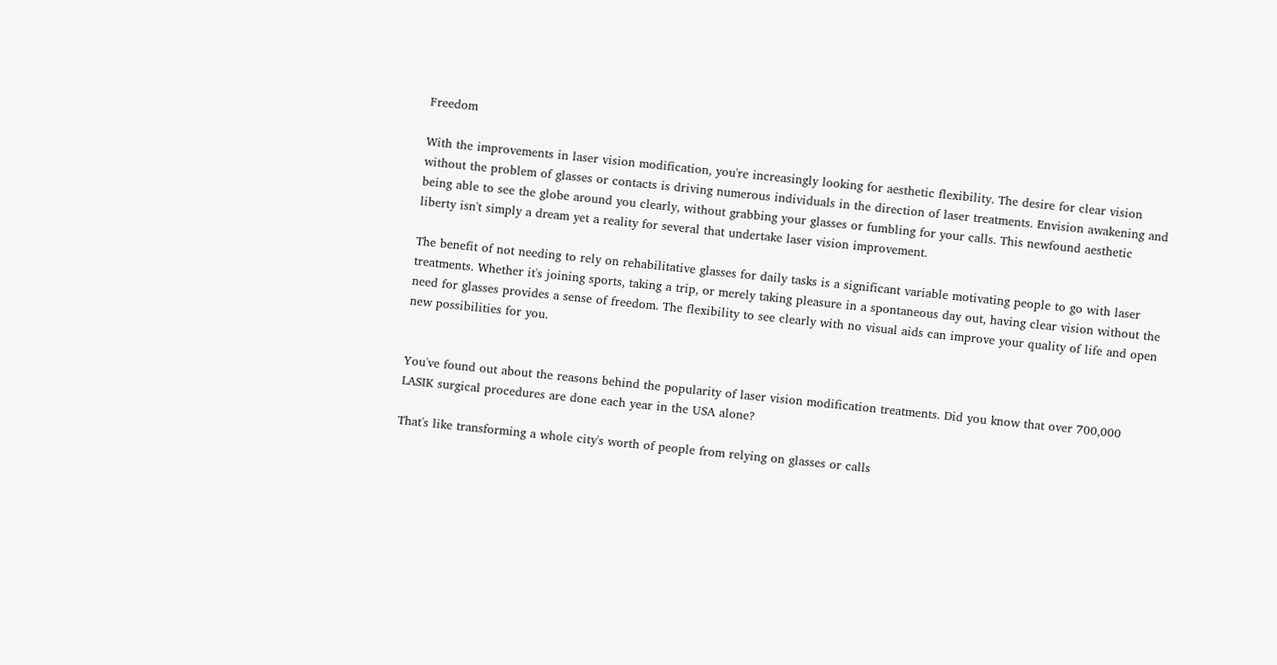Freedom

With the improvements in laser vision modification, you're increasingly looking for aesthetic flexibility. The desire for clear vision without the problem of glasses or contacts is driving numerous individuals in the direction of laser treatments. Envision awakening and being able to see the globe around you clearly, without grabbing your glasses or fumbling for your calls. This newfound aesthetic liberty isn't simply a dream yet a reality for several that undertake laser vision improvement.

The benefit of not needing to rely on rehabilitative glasses for daily tasks is a significant variable motivating people to go with laser treatments. Whether it's joining sports, taking a trip, or merely taking pleasure in a spontaneous day out, having clear vision without the need for glasses provides a sense of freedom. The flexibility to see clearly with no visual aids can improve your quality of life and open new possibilities for you.


You've found out about the reasons behind the popularity of laser vision modification treatments. Did you know that over 700,000 LASIK surgical procedures are done each year in the USA alone?

That's like transforming a whole city's worth of people from relying on glasses or calls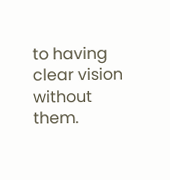to having clear vision without them.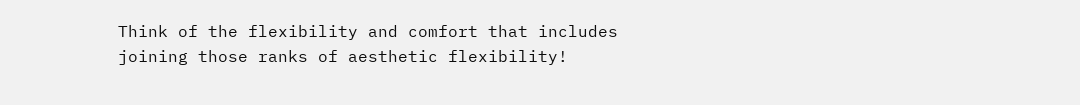Think of the flexibility and comfort that includes joining those ranks of aesthetic flexibility!